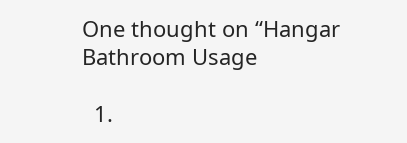One thought on “Hangar Bathroom Usage

  1.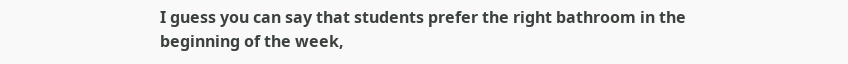I guess you can say that students prefer the right bathroom in the beginning of the week,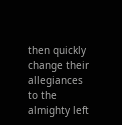then quickly change their allegiances to the almighty left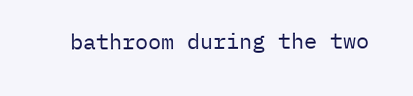bathroom during the two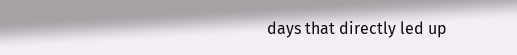days that directly led up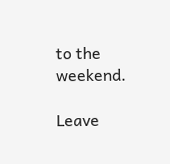to the weekend.

Leave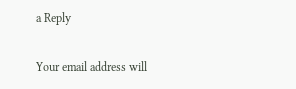a Reply

Your email address will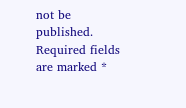not be published. Required fields are marked *